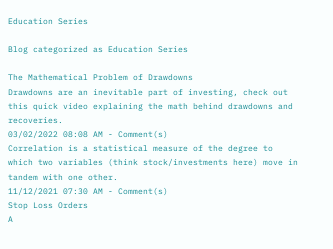Education Series

Blog categorized as Education Series

The Mathematical Problem of Drawdowns
Drawdowns are an inevitable part of investing, check out this quick video explaining the math behind drawdowns and recoveries.
03/02/2022 08:08 AM - Comment(s)
Correlation is a statistical measure of the degree to which two variables (think stock/investments here) move in tandem with one other.
11/12/2021 07:30 AM - Comment(s)
Stop Loss Orders
A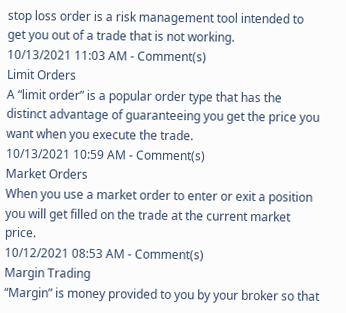stop loss order is a risk management tool intended to get you out of a trade that is not working.
10/13/2021 11:03 AM - Comment(s)
Limit Orders
A “limit order” is a popular order type that has the distinct advantage of guaranteeing you get the price you want when you execute the trade.
10/13/2021 10:59 AM - Comment(s)
Market Orders
When you use a market order to enter or exit a position you will get filled on the trade at the current market price.
10/12/2021 08:53 AM - Comment(s)
Margin Trading
“Margin” is money provided to you by your broker so that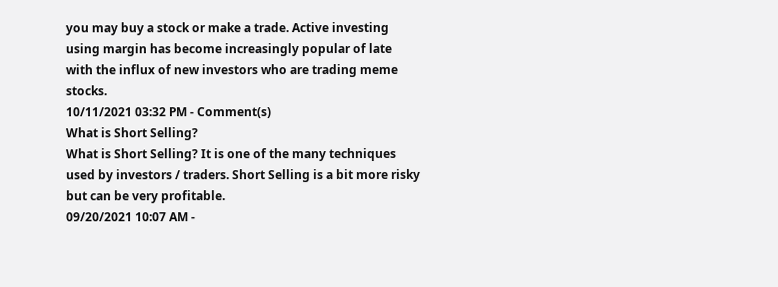you may buy a stock or make a trade. Active investing using margin has become increasingly popular of late with the influx of new investors who are trading meme stocks.
10/11/2021 03:32 PM - Comment(s)
What is Short Selling?
What is Short Selling? It is one of the many techniques used by investors / traders. Short Selling is a bit more risky but can be very profitable.
09/20/2021 10:07 AM -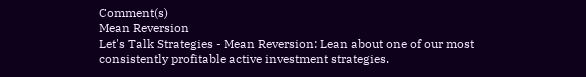Comment(s)
Mean Reversion
Let's Talk Strategies - Mean Reversion: Lean about one of our most consistently profitable active investment strategies.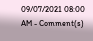09/07/2021 08:00 AM - Comment(s)